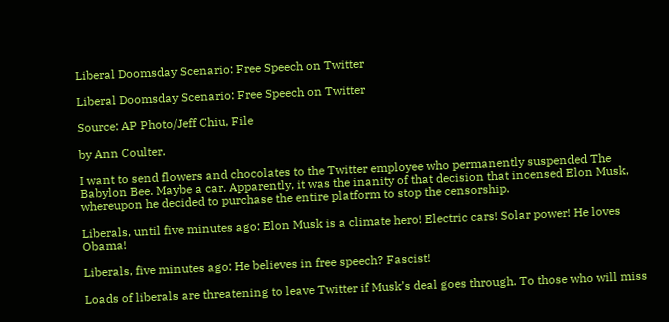Liberal Doomsday Scenario: Free Speech on Twitter

Liberal Doomsday Scenario: Free Speech on Twitter

Source: AP Photo/Jeff Chiu, File

by Ann Coulter.

I want to send flowers and chocolates to the Twitter employee who permanently suspended The Babylon Bee. Maybe a car. Apparently, it was the inanity of that decision that incensed Elon Musk, whereupon he decided to purchase the entire platform to stop the censorship.

Liberals, until five minutes ago: Elon Musk is a climate hero! Electric cars! Solar power! He loves Obama!

Liberals, five minutes ago: He believes in free speech? Fascist!

Loads of liberals are threatening to leave Twitter if Musk’s deal goes through. To those who will miss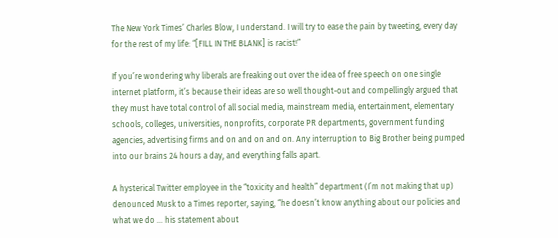The New York Times’ Charles Blow, I understand. I will try to ease the pain by tweeting, every day for the rest of my life: “[FILL IN THE BLANK] is racist!”

If you’re wondering why liberals are freaking out over the idea of free speech on one single internet platform, it’s because their ideas are so well thought-out and compellingly argued that they must have total control of all social media, mainstream media, entertainment, elementary schools, colleges, universities, nonprofits, corporate PR departments, government funding agencies, advertising firms and on and on and on. Any interruption to Big Brother being pumped into our brains 24 hours a day, and everything falls apart.

A hysterical Twitter employee in the “toxicity and health” department (I’m not making that up) denounced Musk to a Times reporter, saying, “he doesn’t know anything about our policies and what we do … his statement about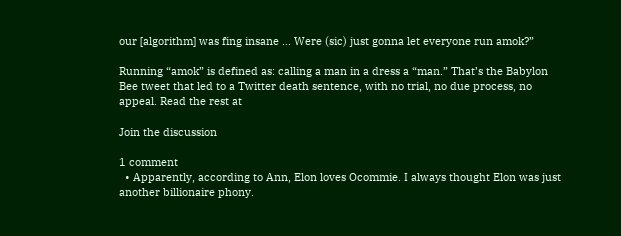our [algorithm] was fing insane … Were (sic) just gonna let everyone run amok?”

Running “amok” is defined as: calling a man in a dress a “man.” That’s the Babylon Bee tweet that led to a Twitter death sentence, with no trial, no due process, no appeal. Read the rest at

Join the discussion

1 comment
  • Apparently, according to Ann, Elon loves Ocommie. I always thought Elon was just another billionaire phony.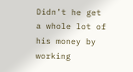Didn’t he get a whole lot of his money by working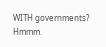WITH governments? Hmmm.